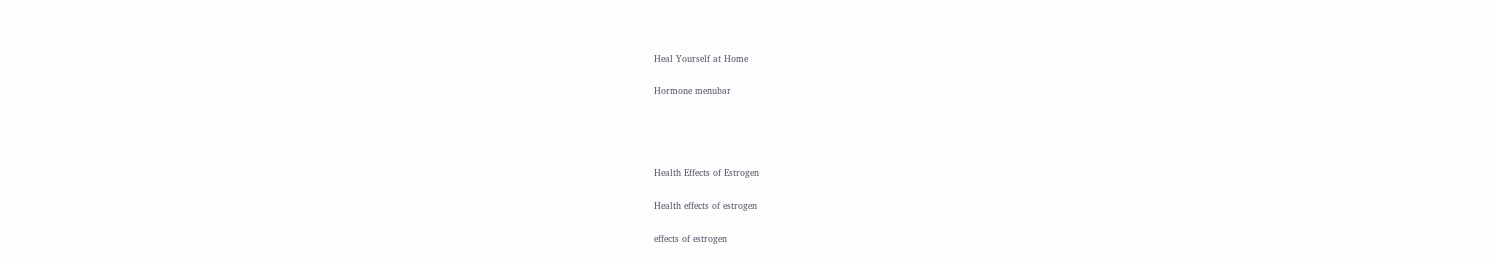Heal Yourself at Home

Hormone menubar




Health Effects of Estrogen

Health effects of estrogen

effects of estrogen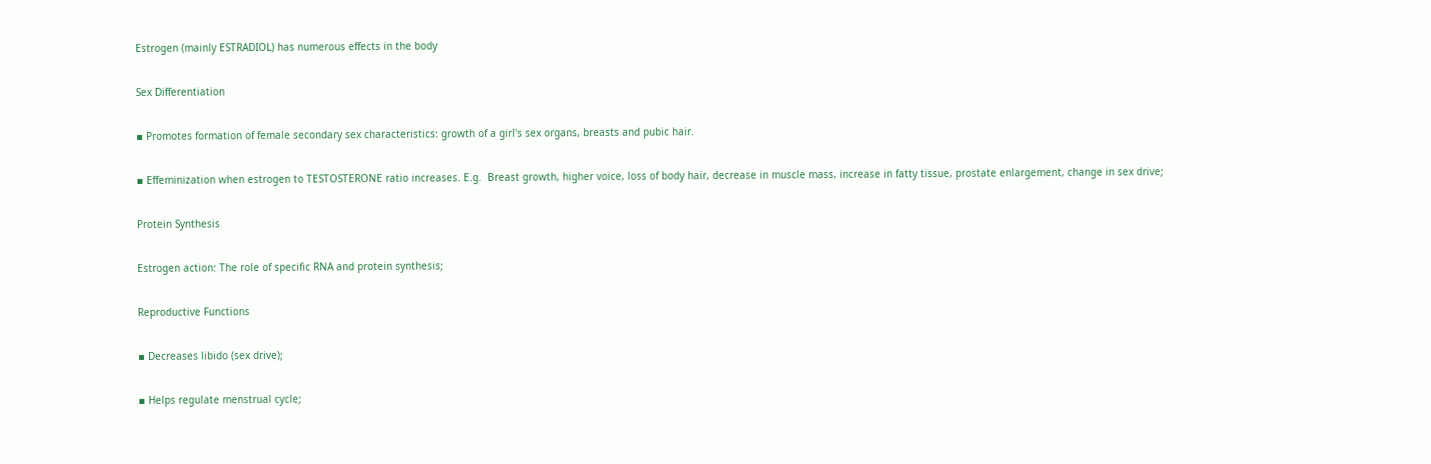Estrogen (mainly ESTRADIOL) has numerous effects in the body

Sex Differentiation

▪ Promotes formation of female secondary sex characteristics: growth of a girl's sex organs, breasts and pubic hair.

▪ Effeminization when estrogen to TESTOSTERONE ratio increases. E.g.  Breast growth, higher voice, loss of body hair, decrease in muscle mass, increase in fatty tissue, prostate enlargement, change in sex drive;

Protein Synthesis

Estrogen action: The role of specific RNA and protein synthesis;

Reproductive Functions

▪ Decreases libido (sex drive);

▪ Helps regulate menstrual cycle;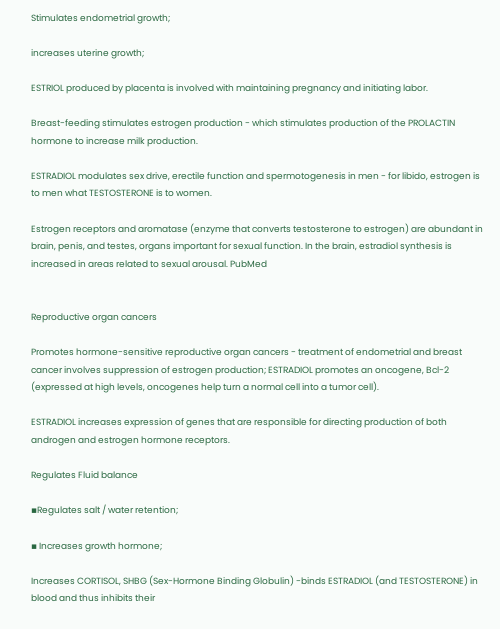Stimulates endometrial growth;

increases uterine growth;

ESTRIOL produced by placenta is involved with maintaining pregnancy and initiating labor.

Breast-feeding stimulates estrogen production - which stimulates production of the PROLACTIN hormone to increase milk production.

ESTRADIOL modulates sex drive, erectile function and spermotogenesis in men - for libido, estrogen is to men what TESTOSTERONE is to women.

Estrogen receptors and aromatase (enzyme that converts testosterone to estrogen) are abundant in brain, penis, and testes, organs important for sexual function. In the brain, estradiol synthesis is increased in areas related to sexual arousal. PubMed


Reproductive organ cancers

Promotes hormone-sensitive reproductive organ cancers - treatment of endometrial and breast cancer involves suppression of estrogen production; ESTRADIOL promotes an oncogene, Bcl-2 (expressed at high levels, oncogenes help turn a normal cell into a tumor cell).

ESTRADIOL increases expression of genes that are responsible for directing production of both androgen and estrogen hormone receptors.

Regulates Fluid balance

▪Regulates salt / water retention;

▪ Increases growth hormone;

Increases CORTISOL, SHBG (Sex-Hormone Binding Globulin) -binds ESTRADIOL (and TESTOSTERONE) in blood and thus inhibits their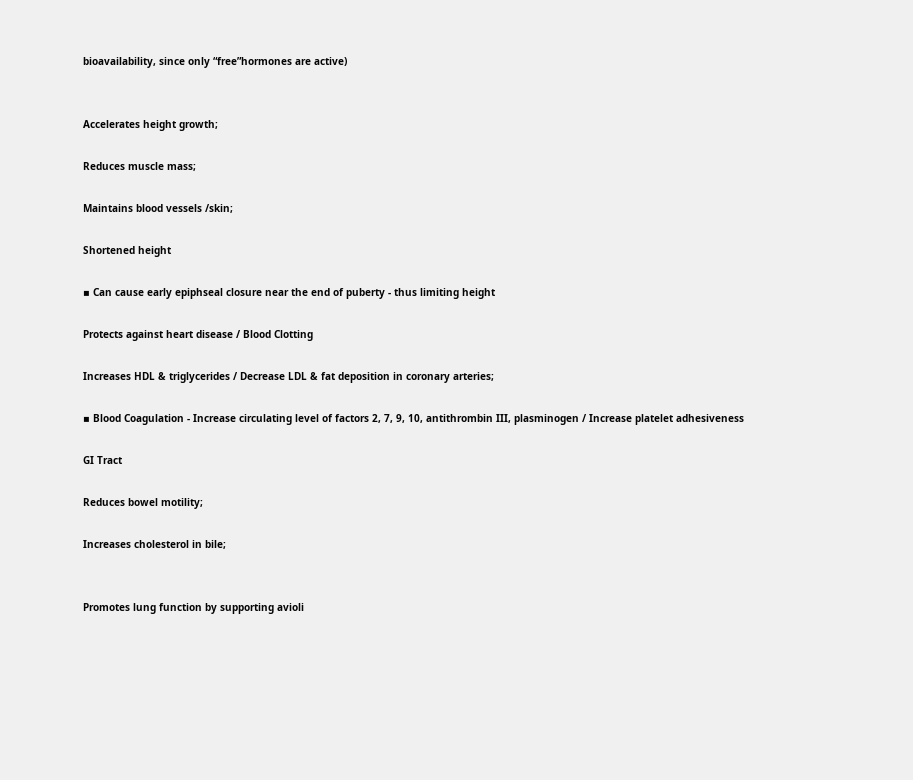bioavailability, since only “free”hormones are active)


Accelerates height growth;

Reduces muscle mass;

Maintains blood vessels /skin;

Shortened height

▪ Can cause early epiphseal closure near the end of puberty - thus limiting height

Protects against heart disease / Blood Clotting

Increases HDL & triglycerides / Decrease LDL & fat deposition in coronary arteries;

▪ Blood Coagulation - Increase circulating level of factors 2, 7, 9, 10, antithrombin III, plasminogen / Increase platelet adhesiveness

GI Tract

Reduces bowel motility;

Increases cholesterol in bile;


Promotes lung function by supporting avioli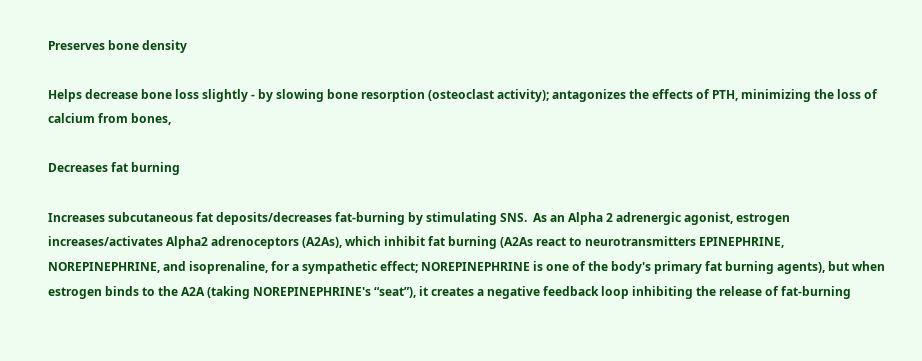Preserves bone density

Helps decrease bone loss slightly - by slowing bone resorption (osteoclast activity); antagonizes the effects of PTH, minimizing the loss of calcium from bones,

Decreases fat burning

Increases subcutaneous fat deposits/decreases fat-burning by stimulating SNS.  As an Alpha 2 adrenergic agonist, estrogen increases/activates Alpha2 adrenoceptors (A2As), which inhibit fat burning (A2As react to neurotransmitters EPINEPHRINE, NOREPINEPHRINE, and isoprenaline, for a sympathetic effect; NOREPINEPHRINE is one of the body's primary fat burning agents), but when estrogen binds to the A2A (taking NOREPINEPHRINE's “seat”), it creates a negative feedback loop inhibiting the release of fat-burning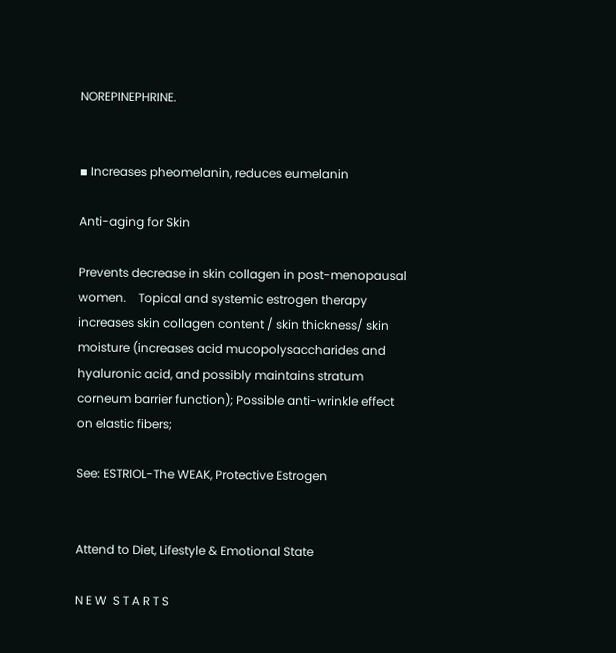NOREPINEPHRINE.


▪ Increases pheomelanin, reduces eumelanin

Anti-aging for Skin

Prevents decrease in skin collagen in post-menopausal women.    Topical and systemic estrogen therapy increases skin collagen content / skin thickness/ skin moisture (increases acid mucopolysaccharides and hyaluronic acid, and possibly maintains stratum corneum barrier function); Possible anti-wrinkle effect on elastic fibers;

See: ESTRIOL-The WEAK, Protective Estrogen


Attend to Diet, Lifestyle & Emotional State

N E W  S T A R T S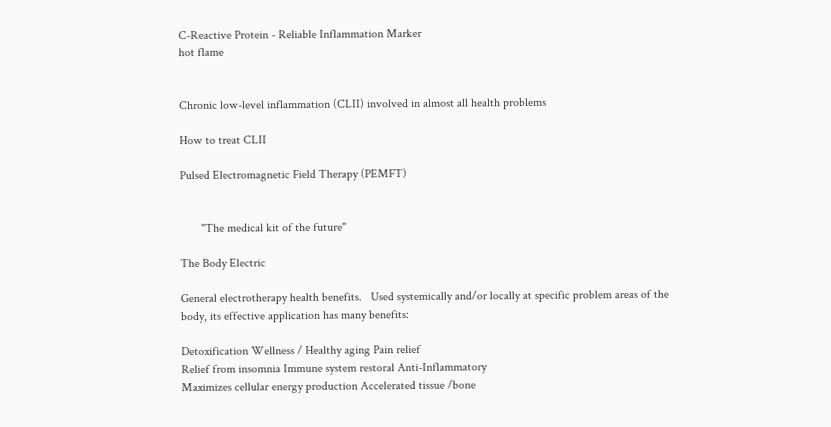C-Reactive Protein - Reliable Inflammation Marker
hot flame


Chronic low-level inflammation (CLII) involved in almost all health problems

How to treat CLII

Pulsed Electromagnetic Field Therapy (PEMFT)


       "The medical kit of the future"

The Body Electric

General electrotherapy health benefits.   Used systemically and/or locally at specific problem areas of the body, its effective application has many benefits:

Detoxification Wellness / Healthy aging Pain relief
Relief from insomnia Immune system restoral Anti-Inflammatory
Maximizes cellular energy production Accelerated tissue /bone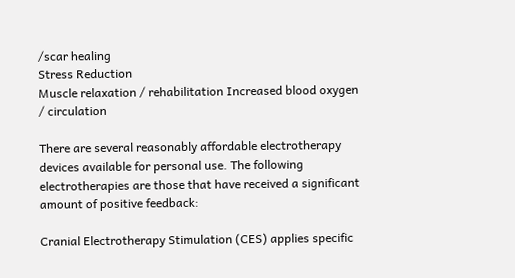/scar healing
Stress Reduction
Muscle relaxation / rehabilitation Increased blood oxygen
/ circulation

There are several reasonably affordable electrotherapy devices available for personal use. The following electrotherapies are those that have received a significant amount of positive feedback:

Cranial Electrotherapy Stimulation (CES) applies specific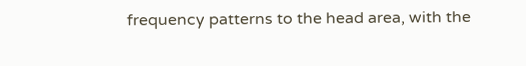frequency patterns to the head area, with the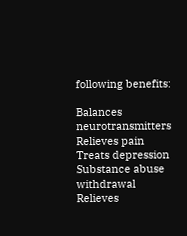following benefits:

Balances neurotransmitters Relieves pain Treats depression
Substance abuse withdrawal Relieves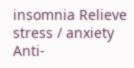insomnia Relieve stress / anxiety
Anti-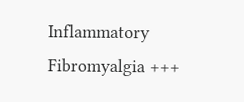Inflammatory Fibromyalgia +++